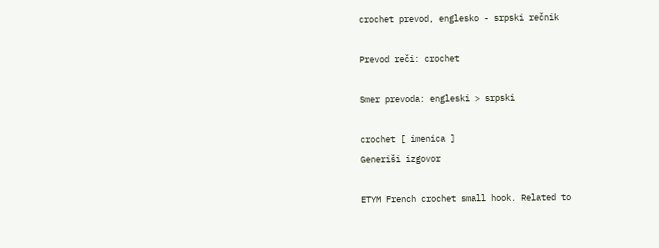crochet prevod, englesko - srpski rečnik

Prevod reči: crochet

Smer prevoda: engleski > srpski

crochet [ imenica ]
Generiši izgovor

ETYM French crochet small hook. Related to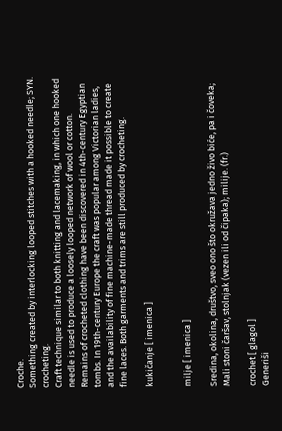Croche.
Something created by interlocking looped stitches with a hooked needle; SYN. crocheting.
Craft technique similar to both knitting and lacemaking, in which one hooked needle is used to produce a loosely looped network of wool or cotton.
Remains of crocheted clothing have been discovered in 4th-century Egyptian tombs. In 19th-century Europe the craft was popular among Victorian ladies, and the availability of fine machine-made thread made it possible to create fine laces. Both garments and trims are still produced by crocheting.

kukičanje [ imenica ]


milje [ imenica ]

Sredina, okolina, društvo, sveo ono što okružava jedno živo biće, pa i čoveka;
Mali stoni čaršav, stolnjak (vezen ili od čipaka); milije. (fr.)

crochet [ glagol ]
Generiši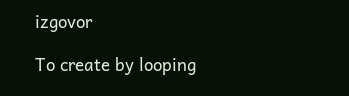izgovor

To create by looping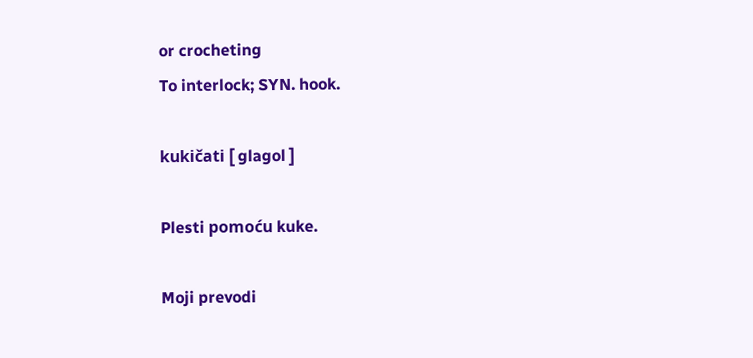or crocheting
To interlock; SYN. hook.

kukičati [ glagol ]

Plesti pomoću kuke.

Moji prevodi